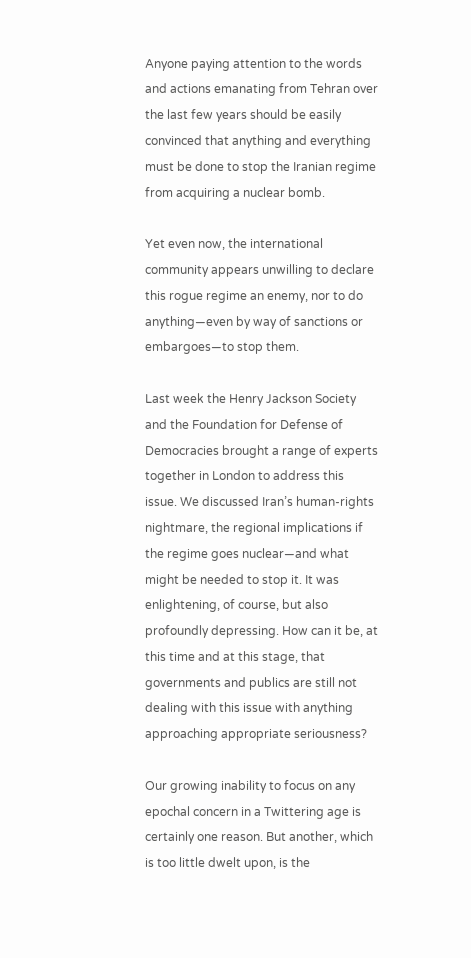Anyone paying attention to the words and actions emanating from Tehran over the last few years should be easily convinced that anything and everything must be done to stop the Iranian regime from acquiring a nuclear bomb.

Yet even now, the international community appears unwilling to declare this rogue regime an enemy, nor to do anything—even by way of sanctions or embargoes—to stop them.

Last week the Henry Jackson Society and the Foundation for Defense of Democracies brought a range of experts together in London to address this issue. We discussed Iran’s human-rights nightmare, the regional implications if the regime goes nuclear—and what might be needed to stop it. It was enlightening, of course, but also profoundly depressing. How can it be, at this time and at this stage, that governments and publics are still not dealing with this issue with anything approaching appropriate seriousness?

Our growing inability to focus on any epochal concern in a Twittering age is certainly one reason. But another, which is too little dwelt upon, is the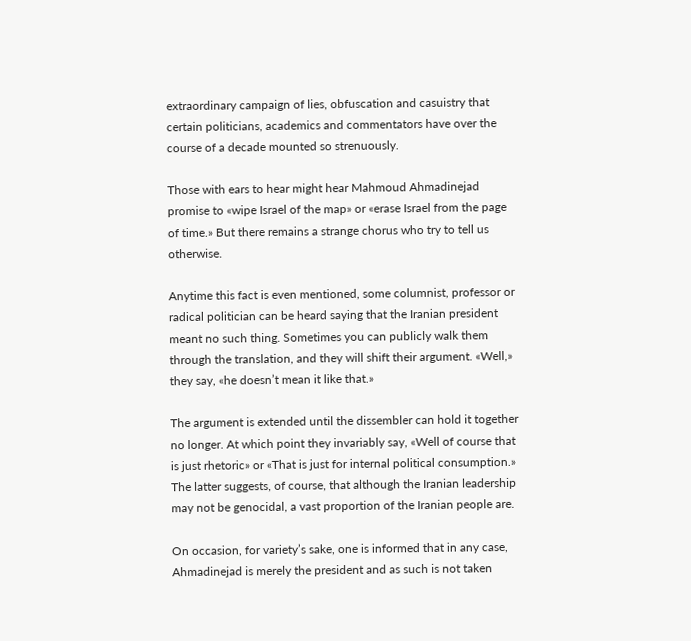extraordinary campaign of lies, obfuscation and casuistry that certain politicians, academics and commentators have over the course of a decade mounted so strenuously.

Those with ears to hear might hear Mahmoud Ahmadinejad promise to «wipe Israel of the map» or «erase Israel from the page of time.» But there remains a strange chorus who try to tell us otherwise.

Anytime this fact is even mentioned, some columnist, professor or radical politician can be heard saying that the Iranian president meant no such thing. Sometimes you can publicly walk them through the translation, and they will shift their argument. «Well,» they say, «he doesn’t mean it like that.»

The argument is extended until the dissembler can hold it together no longer. At which point they invariably say, «Well of course that is just rhetoric» or «That is just for internal political consumption.» The latter suggests, of course, that although the Iranian leadership may not be genocidal, a vast proportion of the Iranian people are.

On occasion, for variety’s sake, one is informed that in any case, Ahmadinejad is merely the president and as such is not taken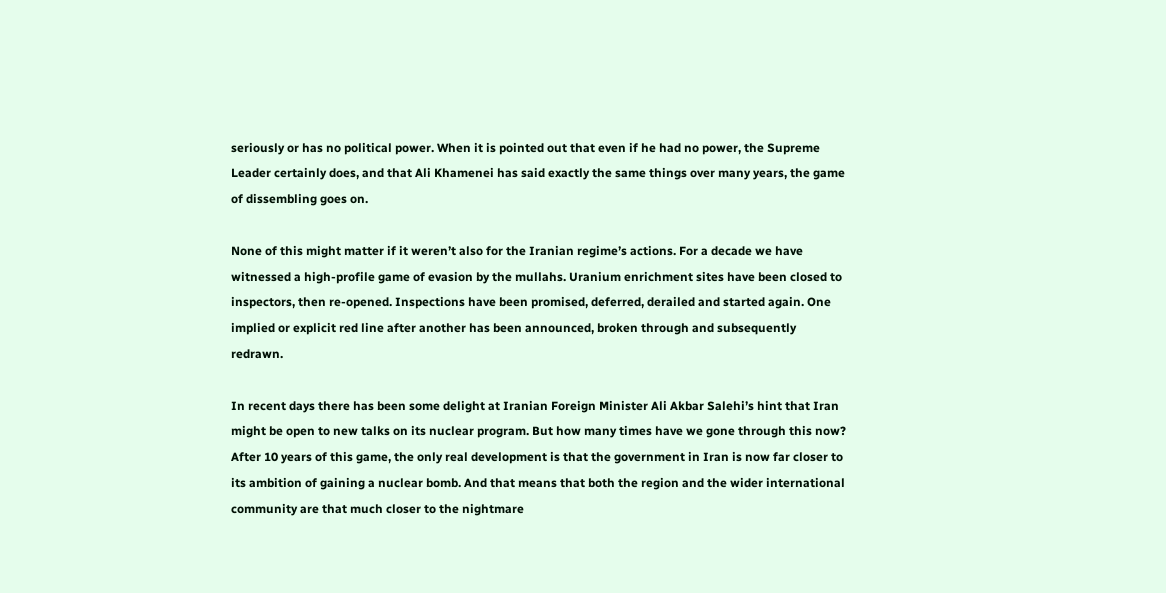seriously or has no political power. When it is pointed out that even if he had no power, the Supreme Leader certainly does, and that Ali Khamenei has said exactly the same things over many years, the game of dissembling goes on.

None of this might matter if it weren’t also for the Iranian regime’s actions. For a decade we have witnessed a high-profile game of evasion by the mullahs. Uranium enrichment sites have been closed to inspectors, then re-opened. Inspections have been promised, deferred, derailed and started again. One implied or explicit red line after another has been announced, broken through and subsequently redrawn.

In recent days there has been some delight at Iranian Foreign Minister Ali Akbar Salehi’s hint that Iran might be open to new talks on its nuclear program. But how many times have we gone through this now? After 10 years of this game, the only real development is that the government in Iran is now far closer to its ambition of gaining a nuclear bomb. And that means that both the region and the wider international community are that much closer to the nightmare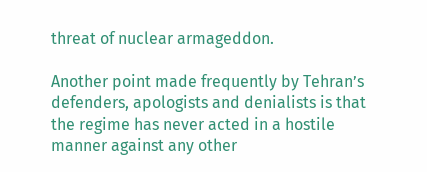threat of nuclear armageddon.

Another point made frequently by Tehran’s defenders, apologists and denialists is that the regime has never acted in a hostile manner against any other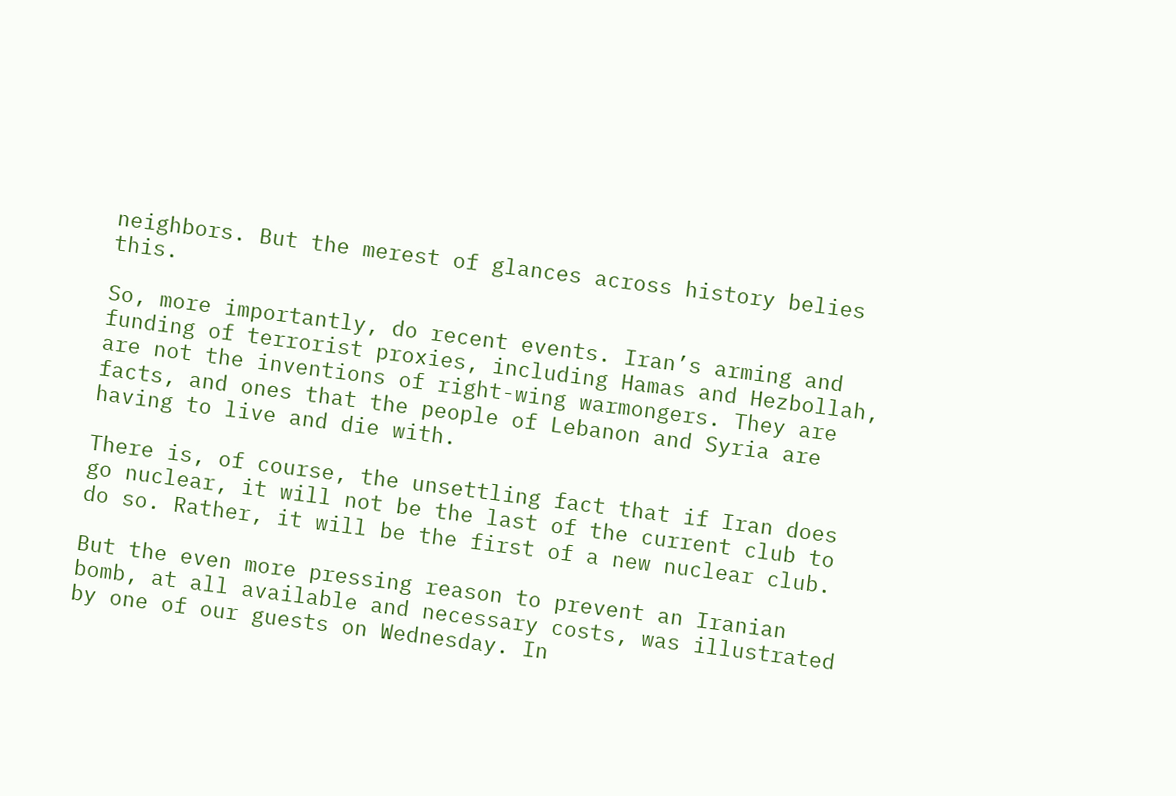neighbors. But the merest of glances across history belies this.

So, more importantly, do recent events. Iran’s arming and funding of terrorist proxies, including Hamas and Hezbollah, are not the inventions of right-wing warmongers. They are facts, and ones that the people of Lebanon and Syria are having to live and die with.

There is, of course, the unsettling fact that if Iran does go nuclear, it will not be the last of the current club to do so. Rather, it will be the first of a new nuclear club.

But the even more pressing reason to prevent an Iranian bomb, at all available and necessary costs, was illustrated by one of our guests on Wednesday. In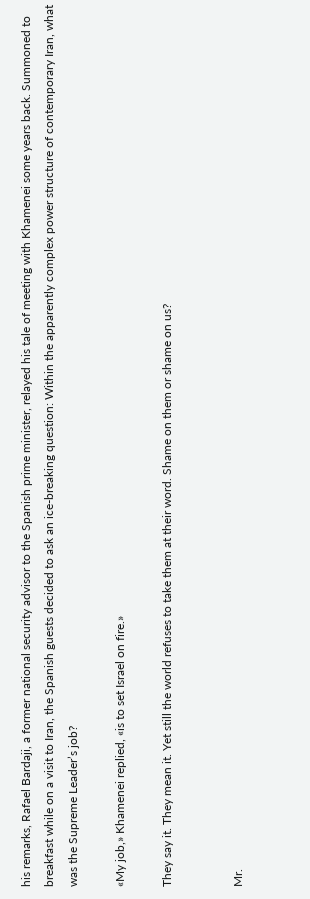his remarks, Rafael Bardaji, a former national security advisor to the Spanish prime minister, relayed his tale of meeting with Khamenei some years back. Summoned to breakfast while on a visit to Iran, the Spanish guests decided to ask an ice-breaking question: Within the apparently complex power structure of contemporary Iran, what was the Supreme Leader’s job?

«My job,» Khamenei replied, «is to set Israel on fire.»

They say it. They mean it. Yet still the world refuses to take them at their word. Shame on them or shame on us?


Mr.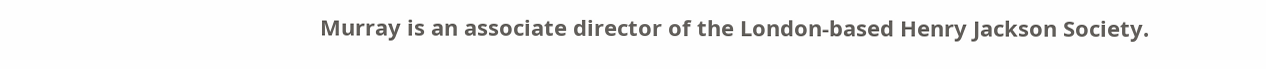Murray is an associate director of the London-based Henry Jackson Society.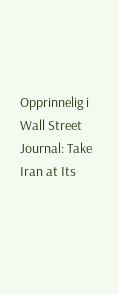Opprinnelig i Wall Street Journal: Take Iran at Its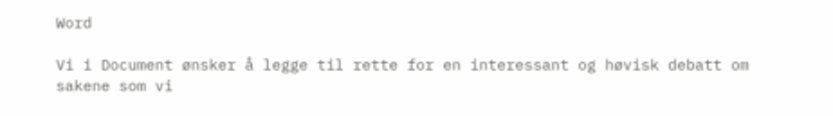Word

Vi i Document ønsker å legge til rette for en interessant og høvisk debatt om sakene som vi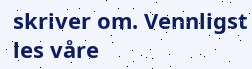skriver om. Vennligst les våre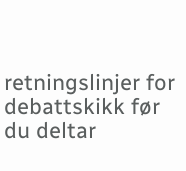retningslinjer for debattskikk før du deltar